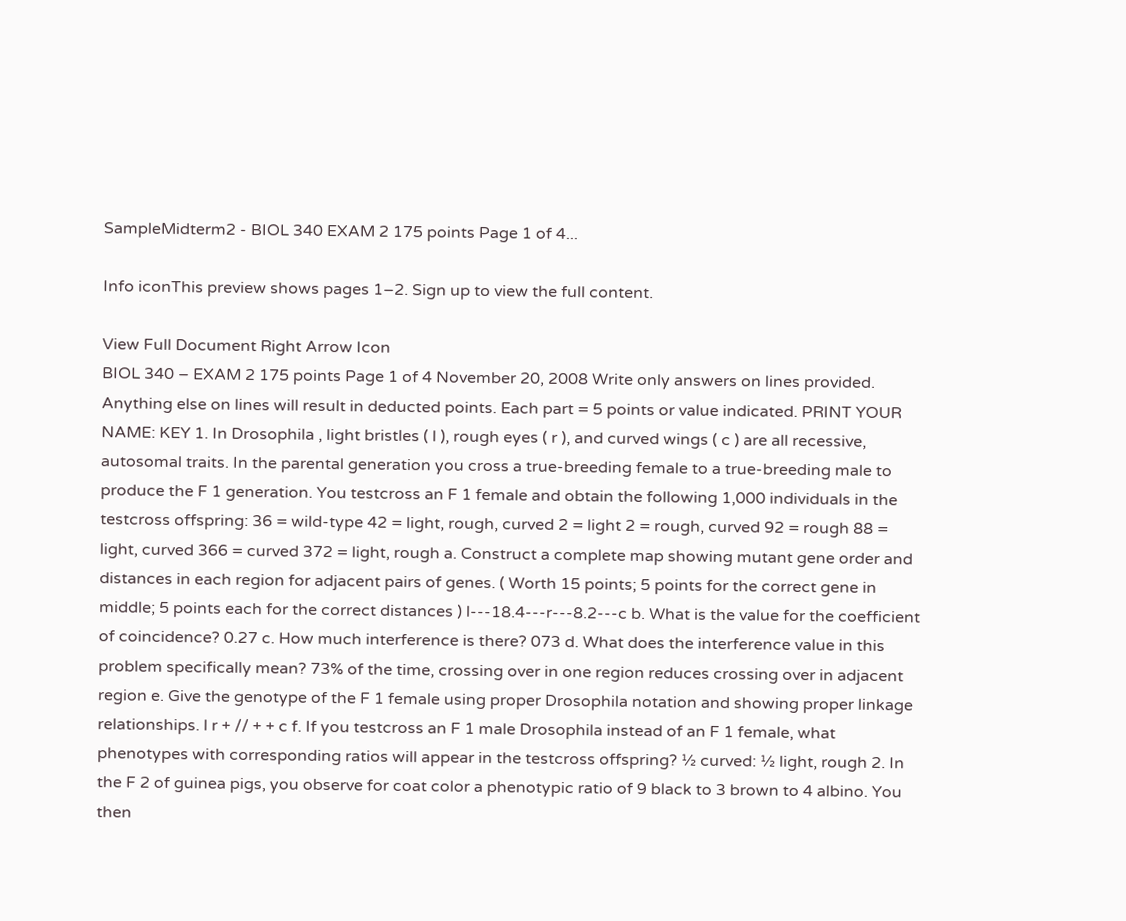SampleMidterm2 - BIOL 340 EXAM 2 175 points Page 1 of 4...

Info iconThis preview shows pages 1–2. Sign up to view the full content.

View Full Document Right Arrow Icon
BIOL 340 – EXAM 2 175 points Page 1 of 4 November 20, 2008 Write only answers on lines provided. Anything else on lines will result in deducted points. Each part = 5 points or value indicated. PRINT YOUR NAME: KEY 1. In Drosophila , light bristles ( l ), rough eyes ( r ), and curved wings ( c ) are all recessive, autosomal traits. In the parental generation you cross a true-breeding female to a true-breeding male to produce the F 1 generation. You testcross an F 1 female and obtain the following 1,000 individuals in the testcross offspring: 36 = wild-type 42 = light, rough, curved 2 = light 2 = rough, curved 92 = rough 88 = light, curved 366 = curved 372 = light, rough a. Construct a complete map showing mutant gene order and distances in each region for adjacent pairs of genes. ( Worth 15 points; 5 points for the correct gene in middle; 5 points each for the correct distances ) l---18.4---r---8.2---c b. What is the value for the coefficient of coincidence? 0.27 c. How much interference is there? 073 d. What does the interference value in this problem specifically mean? 73% of the time, crossing over in one region reduces crossing over in adjacent region e. Give the genotype of the F 1 female using proper Drosophila notation and showing proper linkage relationships. l r + // + + c f. If you testcross an F 1 male Drosophila instead of an F 1 female, what phenotypes with corresponding ratios will appear in the testcross offspring? ½ curved: ½ light, rough 2. In the F 2 of guinea pigs, you observe for coat color a phenotypic ratio of 9 black to 3 brown to 4 albino. You then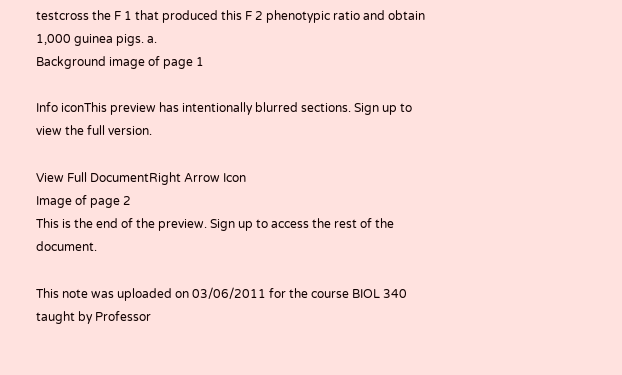testcross the F 1 that produced this F 2 phenotypic ratio and obtain 1,000 guinea pigs. a.
Background image of page 1

Info iconThis preview has intentionally blurred sections. Sign up to view the full version.

View Full DocumentRight Arrow Icon
Image of page 2
This is the end of the preview. Sign up to access the rest of the document.

This note was uploaded on 03/06/2011 for the course BIOL 340 taught by Professor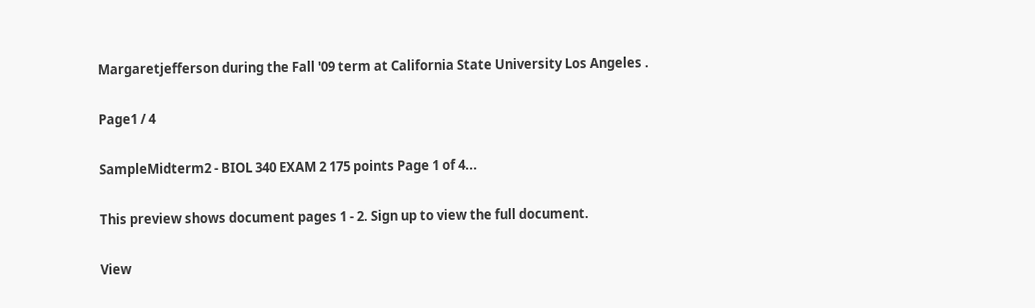Margaretjefferson during the Fall '09 term at California State University Los Angeles .

Page1 / 4

SampleMidterm2 - BIOL 340 EXAM 2 175 points Page 1 of 4...

This preview shows document pages 1 - 2. Sign up to view the full document.

View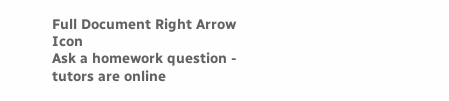Full Document Right Arrow Icon
Ask a homework question - tutors are online